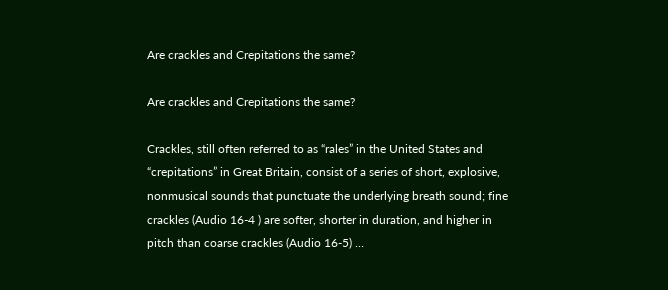Are crackles and Crepitations the same?

Are crackles and Crepitations the same?

Crackles, still often referred to as “rales” in the United States and “crepitations” in Great Britain, consist of a series of short, explosive, nonmusical sounds that punctuate the underlying breath sound; fine crackles (Audio 16-4 ) are softer, shorter in duration, and higher in pitch than coarse crackles (Audio 16-5) …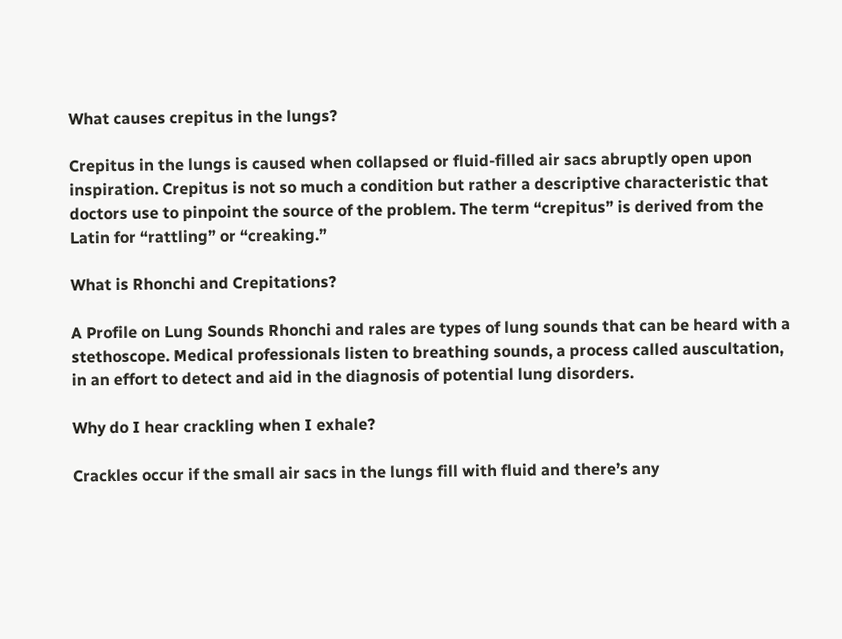What causes crepitus in the lungs?

Crepitus in the lungs is caused when collapsed or fluid-filled air sacs abruptly open upon inspiration. Crepitus is not so much a condition but rather a descriptive characteristic that doctors use to pinpoint the source of the problem. The term “crepitus” is derived from the Latin for “rattling” or “creaking.”

What is Rhonchi and Crepitations?

A Profile on Lung Sounds Rhonchi and rales are types of lung sounds that can be heard with a stethoscope. Medical professionals listen to breathing sounds, a process called auscultation, in an effort to detect and aid in the diagnosis of potential lung disorders.

Why do I hear crackling when I exhale?

Crackles occur if the small air sacs in the lungs fill with fluid and there’s any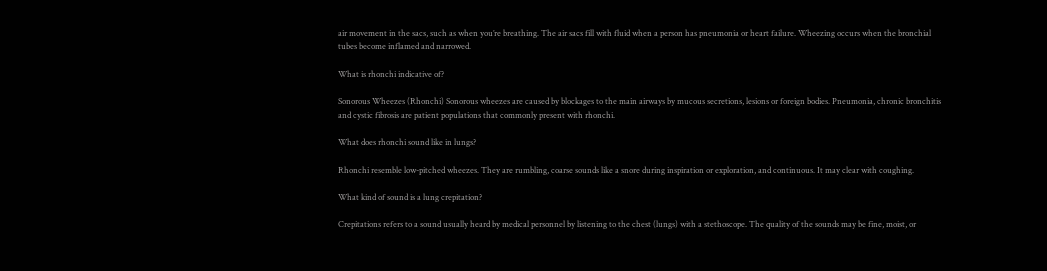air movement in the sacs, such as when you’re breathing. The air sacs fill with fluid when a person has pneumonia or heart failure. Wheezing occurs when the bronchial tubes become inflamed and narrowed.

What is rhonchi indicative of?

Sonorous Wheezes (Rhonchi) Sonorous wheezes are caused by blockages to the main airways by mucous secretions, lesions or foreign bodies. Pneumonia, chronic bronchitis and cystic fibrosis are patient populations that commonly present with rhonchi.

What does rhonchi sound like in lungs?

Rhonchi resemble low-pitched wheezes. They are rumbling, coarse sounds like a snore during inspiration or exploration, and continuous. It may clear with coughing.

What kind of sound is a lung crepitation?

Crepitations refers to a sound usually heard by medical personnel by listening to the chest (lungs) with a stethoscope. The quality of the sounds may be fine, moist, or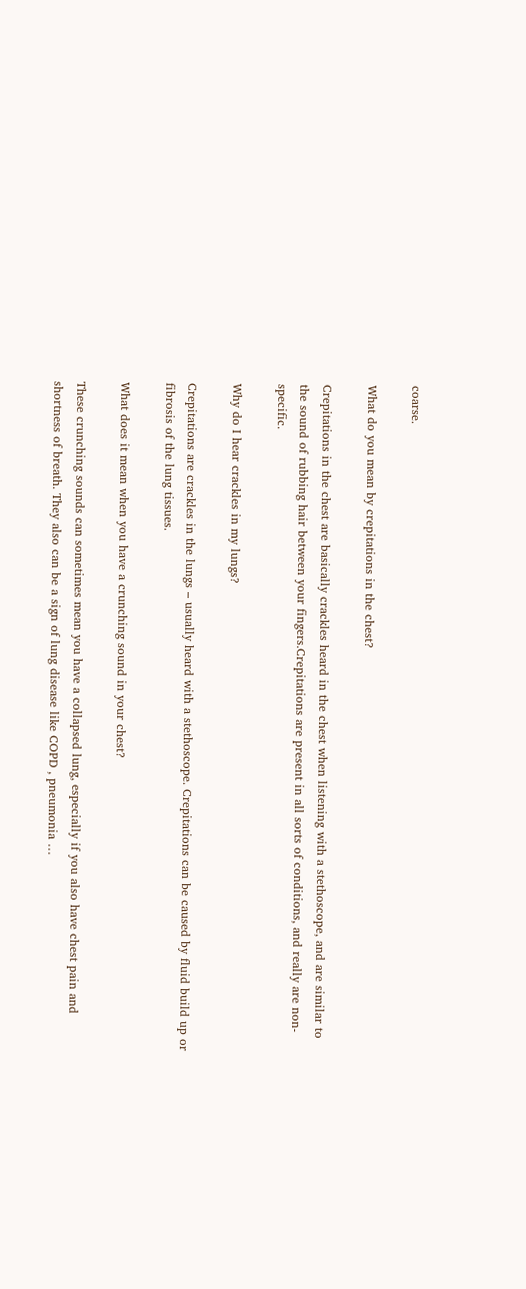coarse.

What do you mean by crepitations in the chest?

Crepitations in the chest are basically crackles heard in the chest when listening with a stethoscope, and are similar to the sound of rubbing hair between your fingers.Crepitations are present in all sorts of conditions, and really are non-specific.

Why do I hear crackles in my lungs?

Crepitations are crackles in the lungs – usually heard with a stethoscope. Crepitations can be caused by fluid build up or fibrosis of the lung tissues.

What does it mean when you have a crunching sound in your chest?

These crunching sounds can sometimes mean you have a collapsed lung, especially if you also have chest pain and shortness of breath. They also can be a sign of lung disease like COPD , pneumonia …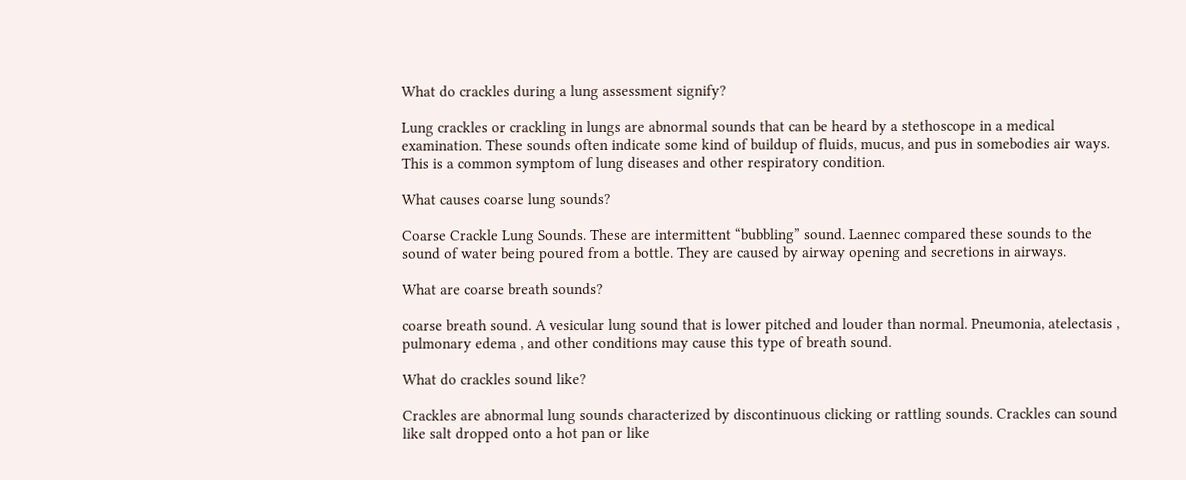What do crackles during a lung assessment signify?

Lung crackles or crackling in lungs are abnormal sounds that can be heard by a stethoscope in a medical examination. These sounds often indicate some kind of buildup of fluids, mucus, and pus in somebodies air ways. This is a common symptom of lung diseases and other respiratory condition.

What causes coarse lung sounds?

Coarse Crackle Lung Sounds. These are intermittent “bubbling” sound. Laennec compared these sounds to the sound of water being poured from a bottle. They are caused by airway opening and secretions in airways.

What are coarse breath sounds?

coarse breath sound. A vesicular lung sound that is lower pitched and louder than normal. Pneumonia, atelectasis , pulmonary edema , and other conditions may cause this type of breath sound.

What do crackles sound like?

Crackles are abnormal lung sounds characterized by discontinuous clicking or rattling sounds. Crackles can sound like salt dropped onto a hot pan or like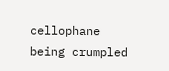cellophane being crumpled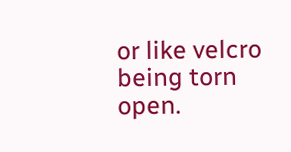or like velcro being torn open.